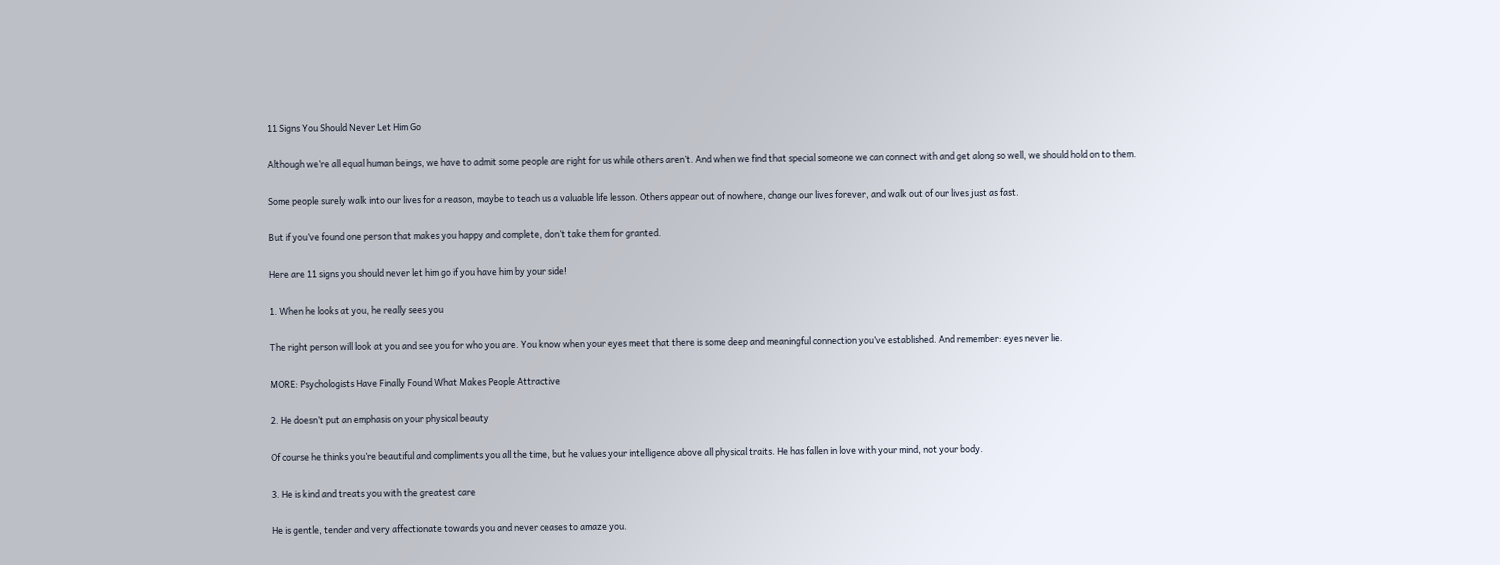11 Signs You Should Never Let Him Go

Although we’re all equal human beings, we have to admit some people are right for us while others aren’t. And when we find that special someone we can connect with and get along so well, we should hold on to them.

Some people surely walk into our lives for a reason, maybe to teach us a valuable life lesson. Others appear out of nowhere, change our lives forever, and walk out of our lives just as fast.

But if you’ve found one person that makes you happy and complete, don’t take them for granted.

Here are 11 signs you should never let him go if you have him by your side!

1. When he looks at you, he really sees you

The right person will look at you and see you for who you are. You know when your eyes meet that there is some deep and meaningful connection you’ve established. And remember: eyes never lie.

MORE: Psychologists Have Finally Found What Makes People Attractive

2. He doesn’t put an emphasis on your physical beauty

Of course he thinks you’re beautiful and compliments you all the time, but he values your intelligence above all physical traits. He has fallen in love with your mind, not your body.

3. He is kind and treats you with the greatest care

He is gentle, tender and very affectionate towards you and never ceases to amaze you.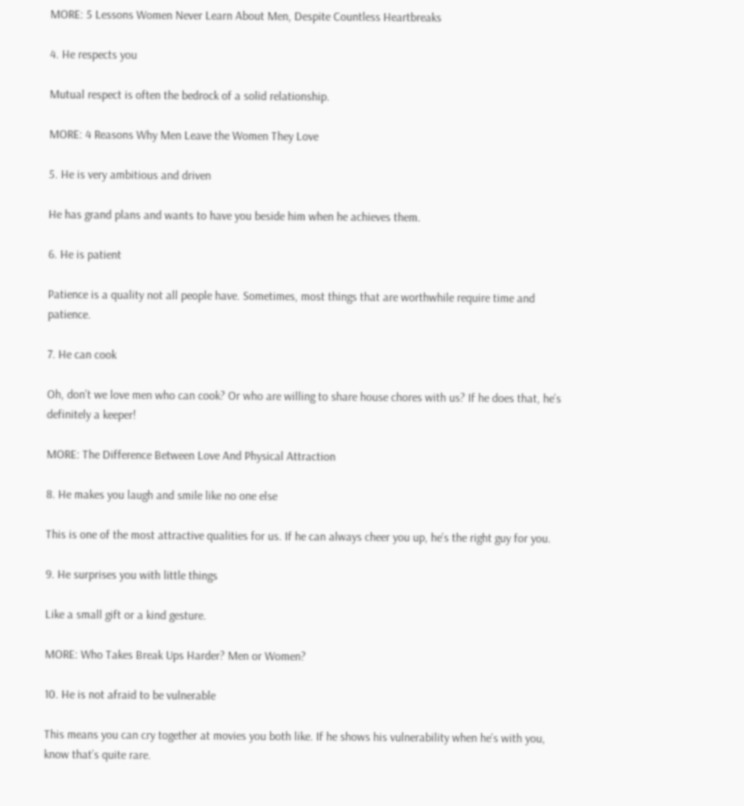MORE: 5 Lessons Women Never Learn About Men, Despite Countless Heartbreaks

4. He respects you

Mutual respect is often the bedrock of a solid relationship.

MORE: 4 Reasons Why Men Leave the Women They Love

5. He is very ambitious and driven

He has grand plans and wants to have you beside him when he achieves them.

6. He is patient

Patience is a quality not all people have. Sometimes, most things that are worthwhile require time and patience.

7. He can cook

Oh, don’t we love men who can cook? Or who are willing to share house chores with us? If he does that, he’s definitely a keeper!

MORE: The Difference Between Love And Physical Attraction

8. He makes you laugh and smile like no one else

This is one of the most attractive qualities for us. If he can always cheer you up, he’s the right guy for you.

9. He surprises you with little things

Like a small gift or a kind gesture.

MORE: Who Takes Break Ups Harder? Men or Women?

10. He is not afraid to be vulnerable

This means you can cry together at movies you both like. If he shows his vulnerability when he’s with you, know that’s quite rare.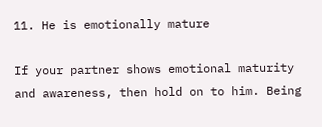11. He is emotionally mature

If your partner shows emotional maturity and awareness, then hold on to him. Being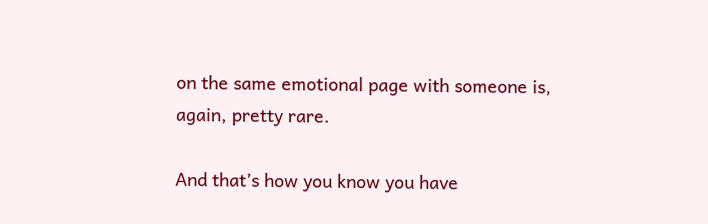on the same emotional page with someone is, again, pretty rare.

And that’s how you know you have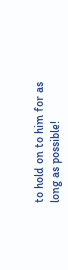to hold on to him for as long as possible!